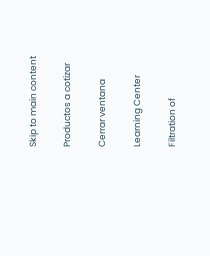Skip to main content

Productos a cotizar

Cerrar ventana

Learning Center

Filtration of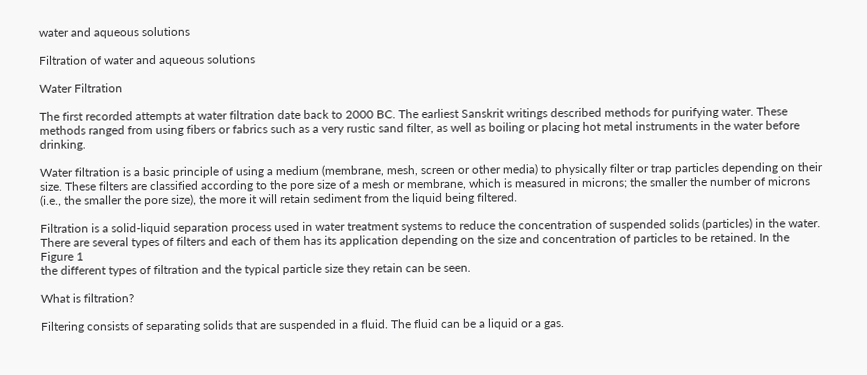water and aqueous solutions

Filtration of water and aqueous solutions

Water Filtration

The first recorded attempts at water filtration date back to 2000 BC. The earliest Sanskrit writings described methods for purifying water. These methods ranged from using fibers or fabrics such as a very rustic sand filter, as well as boiling or placing hot metal instruments in the water before drinking.

Water filtration is a basic principle of using a medium (membrane, mesh, screen or other media) to physically filter or trap particles depending on their size. These filters are classified according to the pore size of a mesh or membrane, which is measured in microns; the smaller the number of microns (i.e., the smaller the pore size), the more it will retain sediment from the liquid being filtered.

Filtration is a solid-liquid separation process used in water treatment systems to reduce the concentration of suspended solids (particles) in the water. There are several types of filters and each of them has its application depending on the size and concentration of particles to be retained. In the
Figure 1
the different types of filtration and the typical particle size they retain can be seen.

What is filtration?

Filtering consists of separating solids that are suspended in a fluid. The fluid can be a liquid or a gas.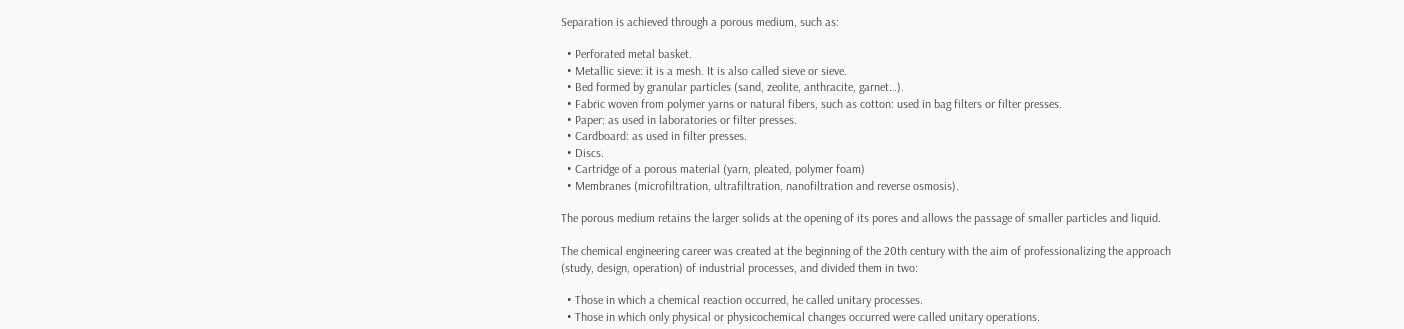Separation is achieved through a porous medium, such as:

  • Perforated metal basket.
  • Metallic sieve: it is a mesh. It is also called sieve or sieve.
  • Bed formed by granular particles (sand, zeolite, anthracite, garnet…).
  • Fabric woven from polymer yarns or natural fibers, such as cotton: used in bag filters or filter presses.
  • Paper: as used in laboratories or filter presses.
  • Cardboard: as used in filter presses.
  • Discs.
  • Cartridge of a porous material (yarn, pleated, polymer foam)
  • Membranes (microfiltration, ultrafiltration, nanofiltration and reverse osmosis).

The porous medium retains the larger solids at the opening of its pores and allows the passage of smaller particles and liquid.

The chemical engineering career was created at the beginning of the 20th century with the aim of professionalizing the approach (study, design, operation) of industrial processes, and divided them in two:

  • Those in which a chemical reaction occurred, he called unitary processes.
  • Those in which only physical or physicochemical changes occurred were called unitary operations.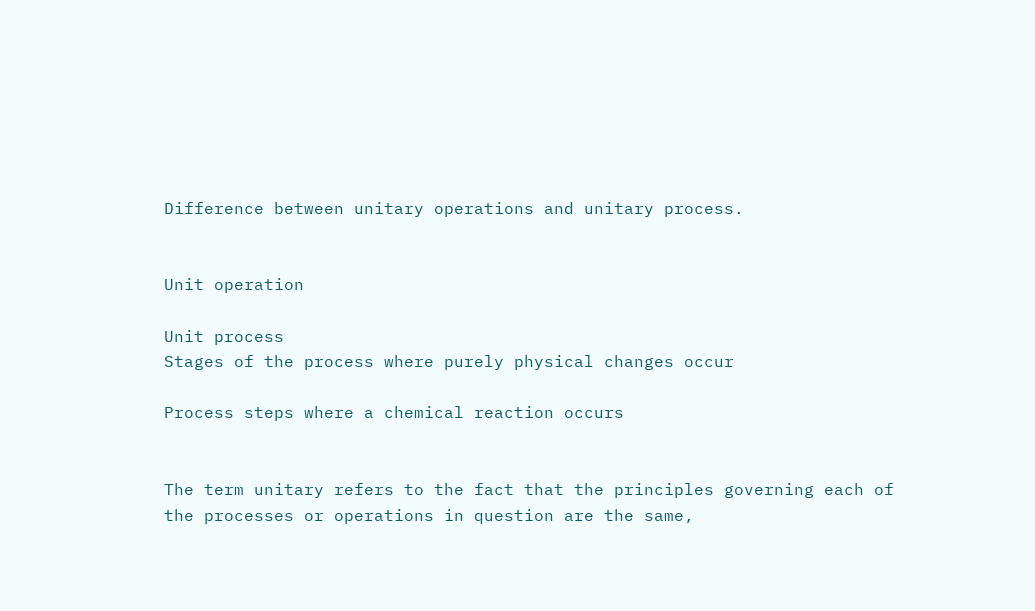Difference between unitary operations and unitary process.


Unit operation

Unit process
Stages of the process where purely physical changes occur

Process steps where a chemical reaction occurs


The term unitary refers to the fact that the principles governing each of the processes or operations in question are the same,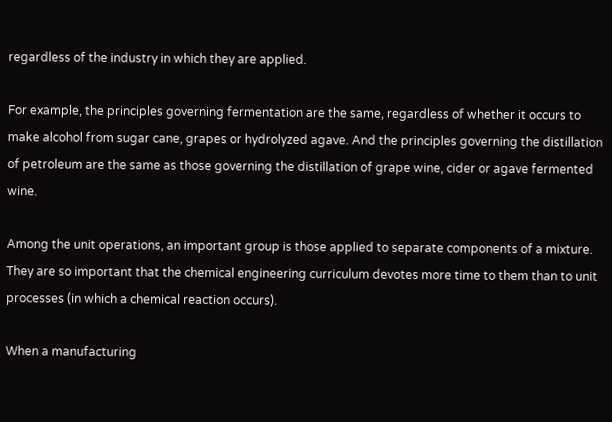regardless of the industry in which they are applied.

For example, the principles governing fermentation are the same, regardless of whether it occurs to make alcohol from sugar cane, grapes or hydrolyzed agave. And the principles governing the distillation of petroleum are the same as those governing the distillation of grape wine, cider or agave fermented wine.

Among the unit operations, an important group is those applied to separate components of a mixture. They are so important that the chemical engineering curriculum devotes more time to them than to unit processes (in which a chemical reaction occurs).

When a manufacturing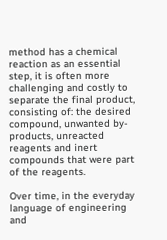method has a chemical reaction as an essential step, it is often more challenging and costly to separate the final product, consisting of: the desired compound, unwanted by-products, unreacted reagents and inert compounds that were part of the reagents.

Over time, in the everyday language of engineering and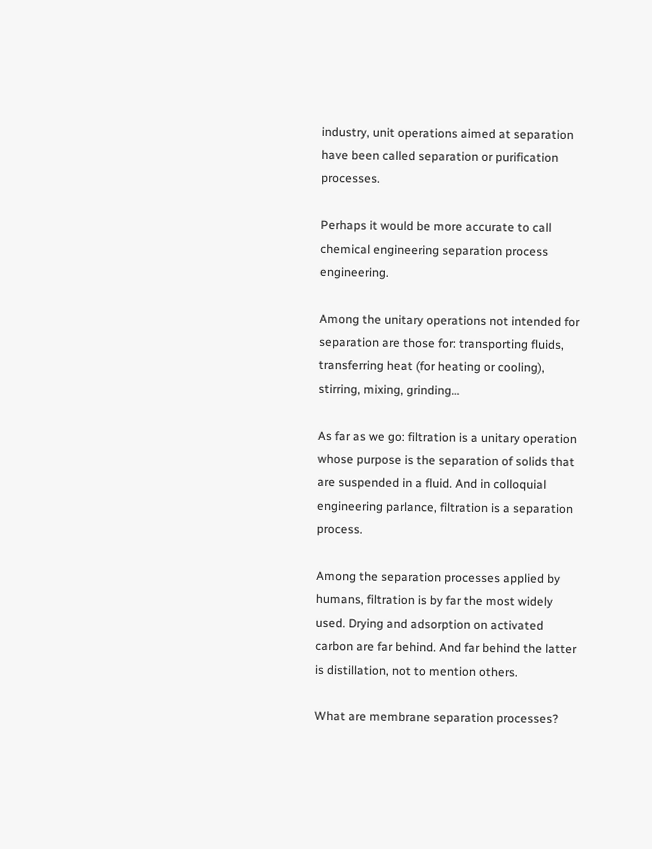industry, unit operations aimed at separation have been called separation or purification processes.

Perhaps it would be more accurate to call chemical engineering separation process engineering.

Among the unitary operations not intended for separation are those for: transporting fluids, transferring heat (for heating or cooling), stirring, mixing, grinding…

As far as we go: filtration is a unitary operation whose purpose is the separation of solids that are suspended in a fluid. And in colloquial engineering parlance, filtration is a separation process.

Among the separation processes applied by humans, filtration is by far the most widely used. Drying and adsorption on activated carbon are far behind. And far behind the latter is distillation, not to mention others.

What are membrane separation processes?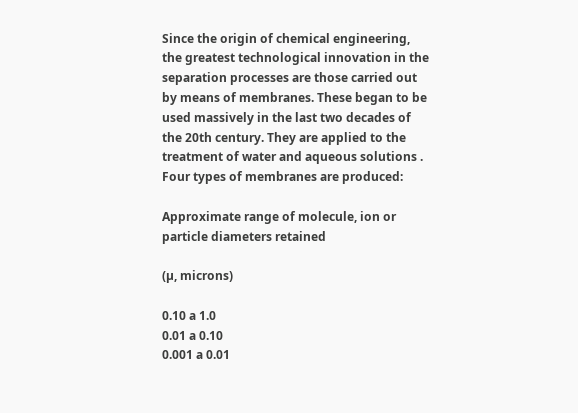Since the origin of chemical engineering, the greatest technological innovation in the separation processes are those carried out by means of membranes. These began to be used massively in the last two decades of the 20th century. They are applied to the treatment of water and aqueous solutions . Four types of membranes are produced:

Approximate range of molecule, ion or particle diameters retained

(µ, microns)

0.10 a 1.0
0.01 a 0.10
0.001 a 0.01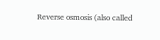Reverse osmosis (also called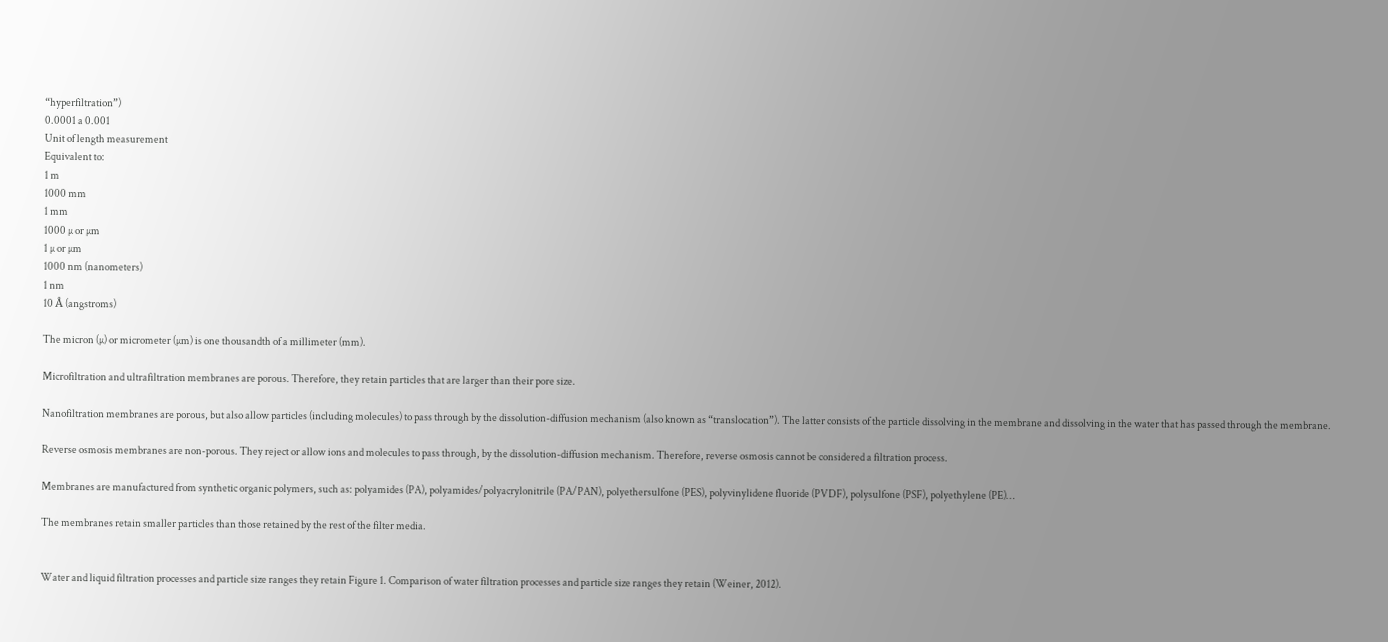“hyperfiltration”)
0.0001 a 0.001
Unit of length measurement
Equivalent to:
1 m
1000 mm
1 mm
1000 µ or µm
1 µ or µm
1000 nm (nanometers)
1 nm
10 Å (angstroms)

The micron (µ) or micrometer (µm) is one thousandth of a millimeter (mm).

Microfiltration and ultrafiltration membranes are porous. Therefore, they retain particles that are larger than their pore size.

Nanofiltration membranes are porous, but also allow particles (including molecules) to pass through by the dissolution-diffusion mechanism (also known as “translocation”). The latter consists of the particle dissolving in the membrane and dissolving in the water that has passed through the membrane.

Reverse osmosis membranes are non-porous. They reject or allow ions and molecules to pass through, by the dissolution-diffusion mechanism. Therefore, reverse osmosis cannot be considered a filtration process.

Membranes are manufactured from synthetic organic polymers, such as: polyamides (PA), polyamides/polyacrylonitrile (PA/PAN), polyethersulfone (PES), polyvinylidene fluoride (PVDF), polysulfone (PSF), polyethylene (PE)…

The membranes retain smaller particles than those retained by the rest of the filter media.


Water and liquid filtration processes and particle size ranges they retain Figure 1. Comparison of water filtration processes and particle size ranges they retain (Weiner, 2012).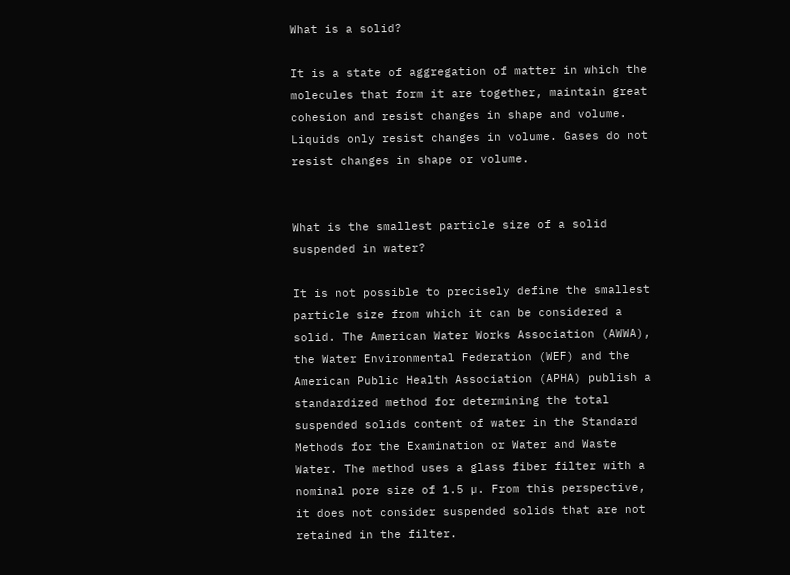What is a solid?

It is a state of aggregation of matter in which the molecules that form it are together, maintain great cohesion and resist changes in shape and volume. Liquids only resist changes in volume. Gases do not resist changes in shape or volume.


What is the smallest particle size of a solid suspended in water?

It is not possible to precisely define the smallest particle size from which it can be considered a solid. The American Water Works Association (AWWA), the Water Environmental Federation (WEF) and the American Public Health Association (APHA) publish a standardized method for determining the total suspended solids content of water in the Standard Methods for the Examination or Water and Waste Water. The method uses a glass fiber filter with a nominal pore size of 1.5 µ. From this perspective, it does not consider suspended solids that are not retained in the filter.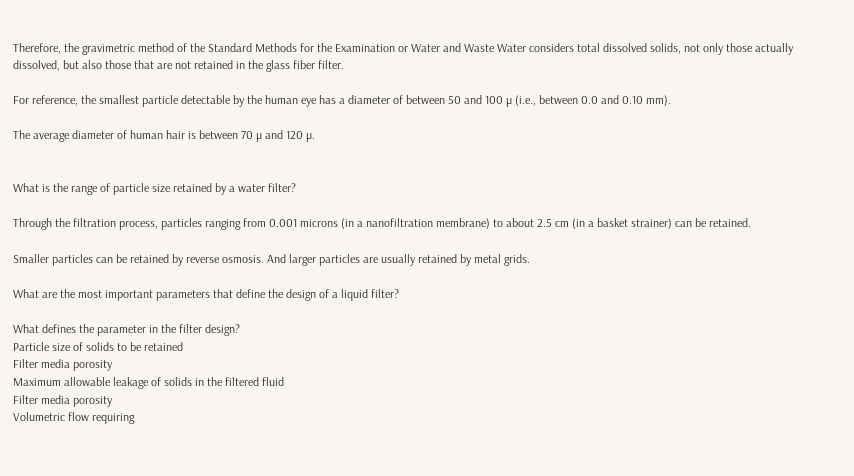Therefore, the gravimetric method of the Standard Methods for the Examination or Water and Waste Water considers total dissolved solids, not only those actually dissolved, but also those that are not retained in the glass fiber filter.

For reference, the smallest particle detectable by the human eye has a diameter of between 50 and 100 µ (i.e., between 0.0 and 0.10 mm).

The average diameter of human hair is between 70 µ and 120 µ.


What is the range of particle size retained by a water filter?

Through the filtration process, particles ranging from 0.001 microns (in a nanofiltration membrane) to about 2.5 cm (in a basket strainer) can be retained.

Smaller particles can be retained by reverse osmosis. And larger particles are usually retained by metal grids.

What are the most important parameters that define the design of a liquid filter?

What defines the parameter in the filter design?
Particle size of solids to be retained
Filter media porosity
Maximum allowable leakage of solids in the filtered fluid
Filter media porosity
Volumetric flow requiring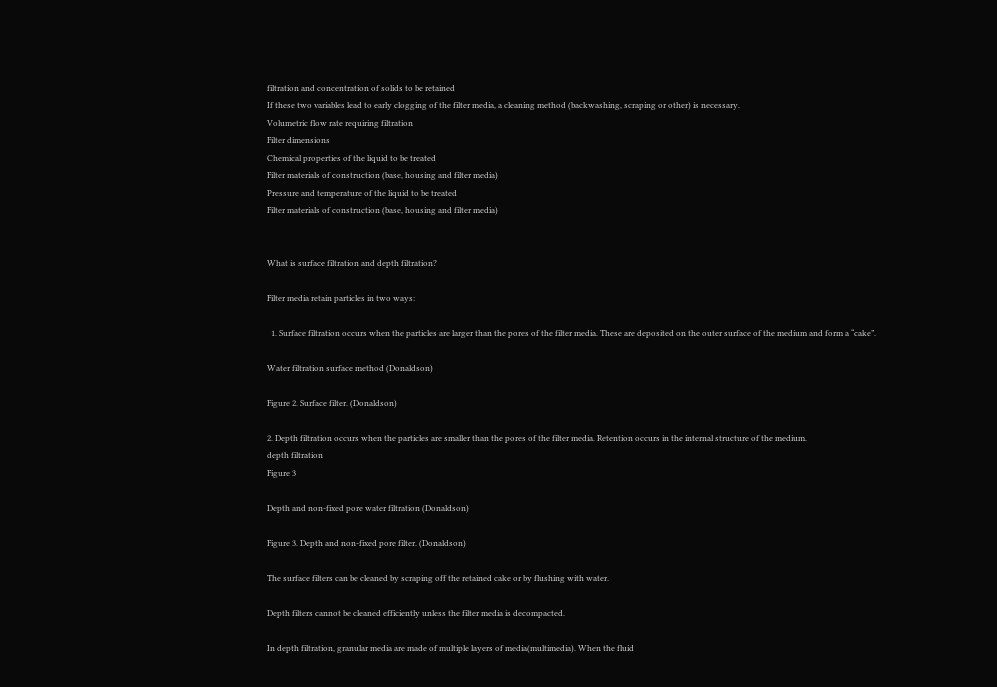filtration and concentration of solids to be retained
If these two variables lead to early clogging of the filter media, a cleaning method (backwashing, scraping or other) is necessary.
Volumetric flow rate requiring filtration
Filter dimensions
Chemical properties of the liquid to be treated
Filter materials of construction (base, housing and filter media)
Pressure and temperature of the liquid to be treated
Filter materials of construction (base, housing and filter media)


What is surface filtration and depth filtration?

Filter media retain particles in two ways:

  1. Surface filtration occurs when the particles are larger than the pores of the filter media. These are deposited on the outer surface of the medium and form a “cake”.

Water filtration surface method (Donaldson)

Figure 2. Surface filter. (Donaldson)

2. Depth filtration occurs when the particles are smaller than the pores of the filter media. Retention occurs in the internal structure of the medium.
depth filtration
Figure 3

Depth and non-fixed pore water filtration (Donaldson)

Figure 3. Depth and non-fixed pore filter. (Donaldson)

The surface filters can be cleaned by scraping off the retained cake or by flushing with water.

Depth filters cannot be cleaned efficiently unless the filter media is decompacted.

In depth filtration, granular media are made of multiple layers of media(multimedia). When the fluid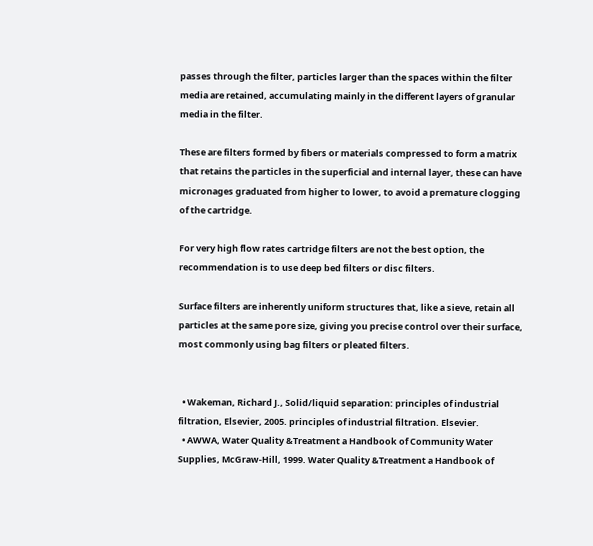passes through the filter, particles larger than the spaces within the filter media are retained, accumulating mainly in the different layers of granular media in the filter.

These are filters formed by fibers or materials compressed to form a matrix that retains the particles in the superficial and internal layer, these can have micronages graduated from higher to lower, to avoid a premature clogging of the cartridge.

For very high flow rates cartridge filters are not the best option, the recommendation is to use deep bed filters or disc filters.

Surface filters are inherently uniform structures that, like a sieve, retain all particles at the same pore size, giving you precise control over their surface, most commonly using bag filters or pleated filters.


  • Wakeman, Richard J., Solid/liquid separation: principles of industrial filtration, Elsevier, 2005. principles of industrial filtration. Elsevier.
  • AWWA, Water Quality &Treatment a Handbook of Community Water Supplies, McGraw-Hill, 1999. Water Quality &Treatment a Handbook of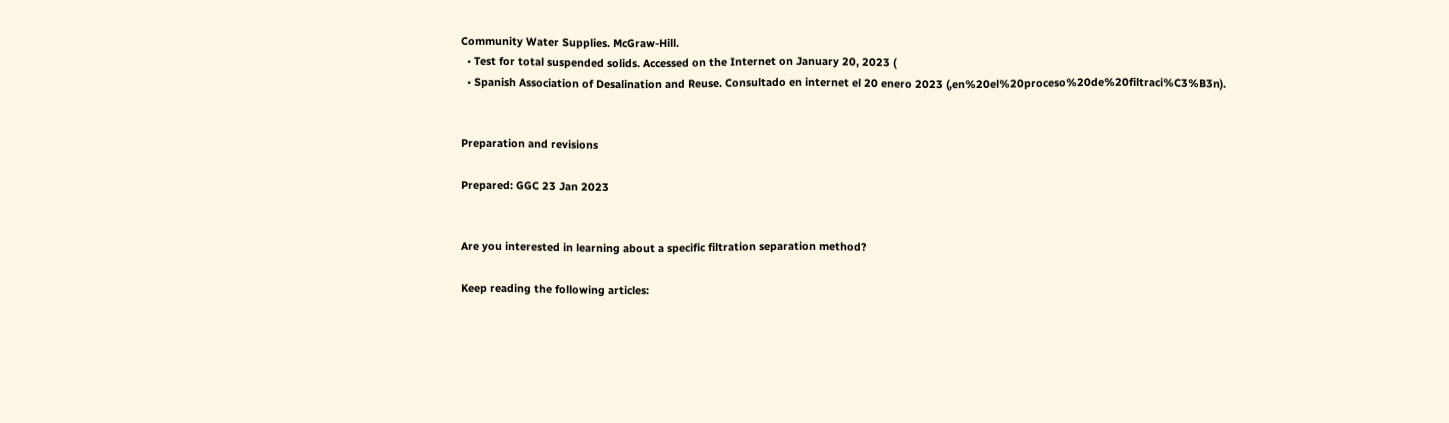Community Water Supplies. McGraw-Hill.
  • Test for total suspended solids. Accessed on the Internet on January 20, 2023 (
  • Spanish Association of Desalination and Reuse. Consultado en internet el 20 enero 2023 (,en%20el%20proceso%20de%20filtraci%C3%B3n).


Preparation and revisions

Prepared: GGC 23 Jan 2023


Are you interested in learning about a specific filtration separation method?

Keep reading the following articles: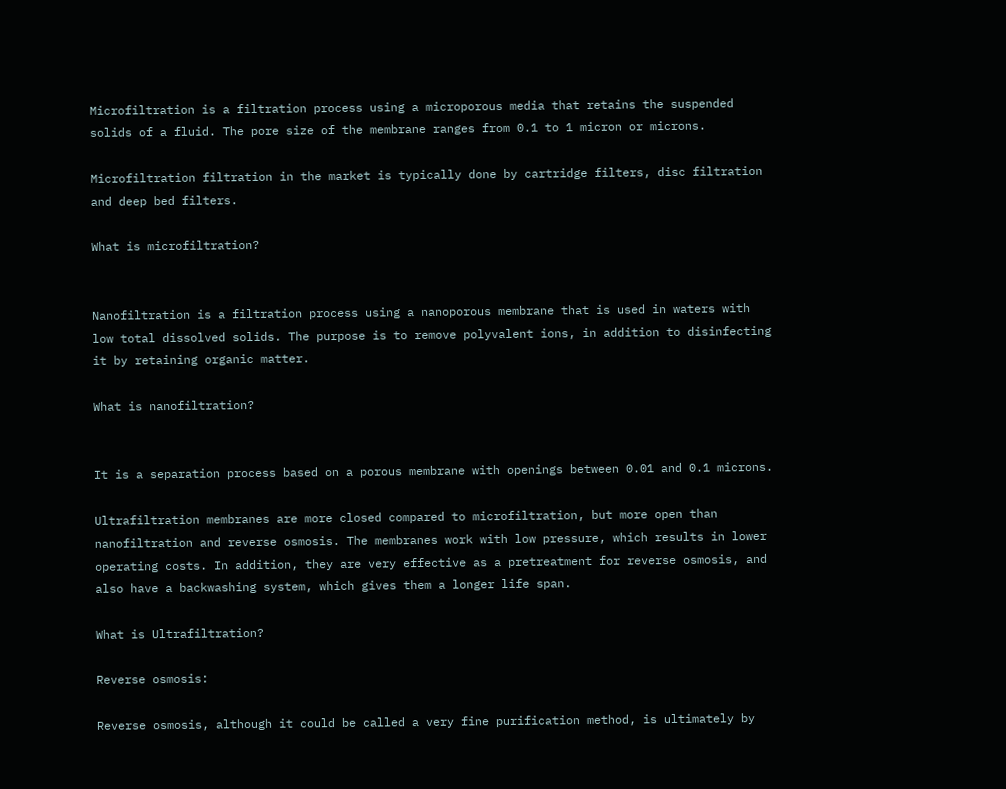Microfiltration is a filtration process using a microporous media that retains the suspended solids of a fluid. The pore size of the membrane ranges from 0.1 to 1 micron or microns.

Microfiltration filtration in the market is typically done by cartridge filters, disc filtration and deep bed filters.

What is microfiltration?


Nanofiltration is a filtration process using a nanoporous membrane that is used in waters with low total dissolved solids. The purpose is to remove polyvalent ions, in addition to disinfecting it by retaining organic matter.

What is nanofiltration?


It is a separation process based on a porous membrane with openings between 0.01 and 0.1 microns.

Ultrafiltration membranes are more closed compared to microfiltration, but more open than nanofiltration and reverse osmosis. The membranes work with low pressure, which results in lower operating costs. In addition, they are very effective as a pretreatment for reverse osmosis, and also have a backwashing system, which gives them a longer life span.

What is Ultrafiltration?

Reverse osmosis:

Reverse osmosis, although it could be called a very fine purification method, is ultimately by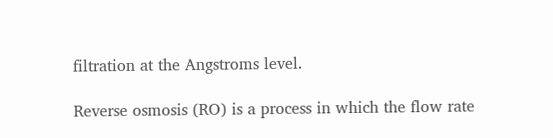filtration at the Angstroms level.

Reverse osmosis (RO) is a process in which the flow rate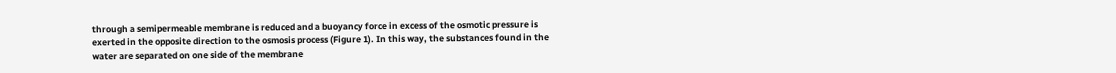through a semipermeable membrane is reduced and a buoyancy force in excess of the osmotic pressure is exerted in the opposite direction to the osmosis process (Figure 1). In this way, the substances found in the water are separated on one side of the membrane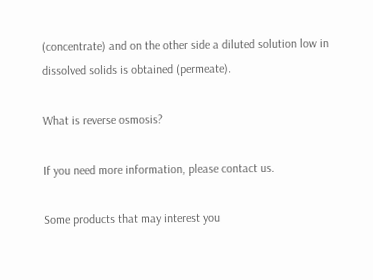(concentrate) and on the other side a diluted solution low in dissolved solids is obtained (permeate).

What is reverse osmosis?

If you need more information, please contact us.

Some products that may interest you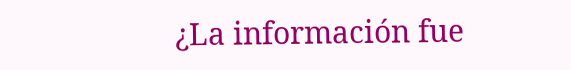¿La información fue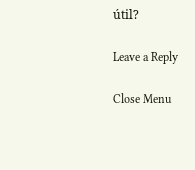útil?

Leave a Reply

Close Menu